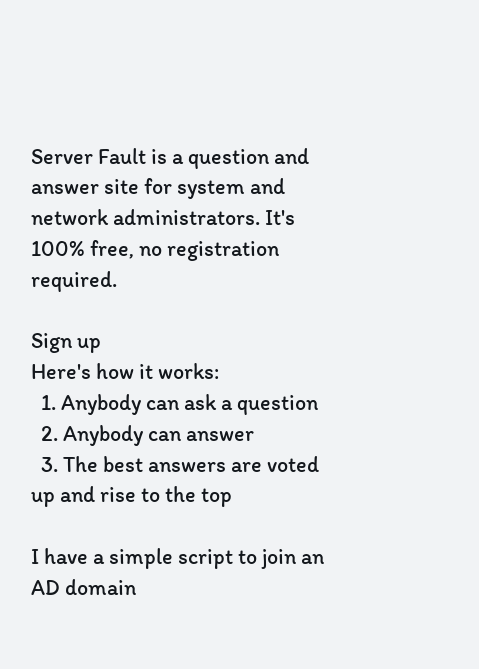Server Fault is a question and answer site for system and network administrators. It's 100% free, no registration required.

Sign up
Here's how it works:
  1. Anybody can ask a question
  2. Anybody can answer
  3. The best answers are voted up and rise to the top

I have a simple script to join an AD domain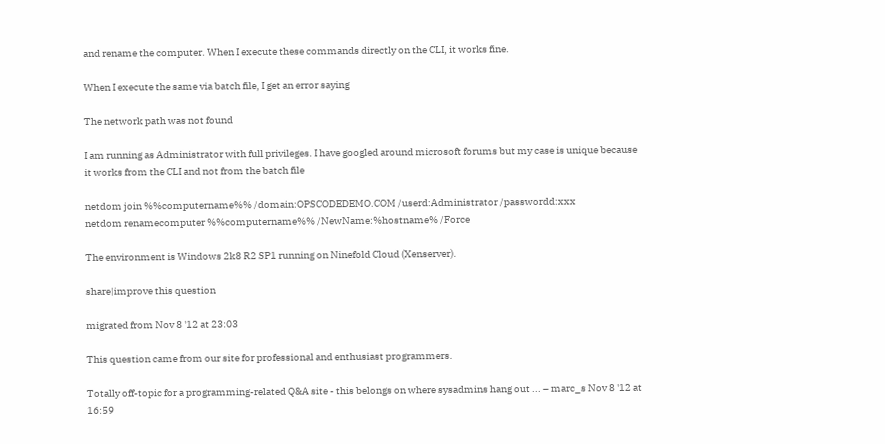and rename the computer. When I execute these commands directly on the CLI, it works fine.

When I execute the same via batch file, I get an error saying

The network path was not found

I am running as Administrator with full privileges. I have googled around microsoft forums but my case is unique because it works from the CLI and not from the batch file

netdom join %%computername%% /domain:OPSCODEDEMO.COM /userd:Administrator /passwordd:xxx
netdom renamecomputer %%computername%% /NewName:%hostname% /Force

The environment is Windows 2k8 R2 SP1 running on Ninefold Cloud (Xenserver).

share|improve this question

migrated from Nov 8 '12 at 23:03

This question came from our site for professional and enthusiast programmers.

Totally off-topic for a programming-related Q&A site - this belongs on where sysadmins hang out ... – marc_s Nov 8 '12 at 16:59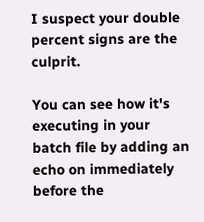I suspect your double percent signs are the culprit.

You can see how it's executing in your batch file by adding an echo on immediately before the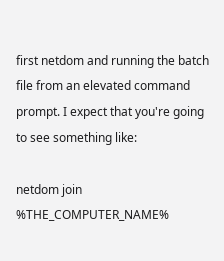first netdom and running the batch file from an elevated command prompt. I expect that you're going to see something like:

netdom join %THE_COMPUTER_NAME%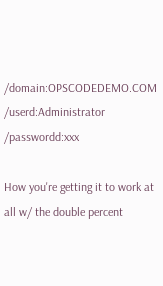/domain:OPSCODEDEMO.COM /userd:Administrator /passwordd:xxx

How you're getting it to work at all w/ the double percent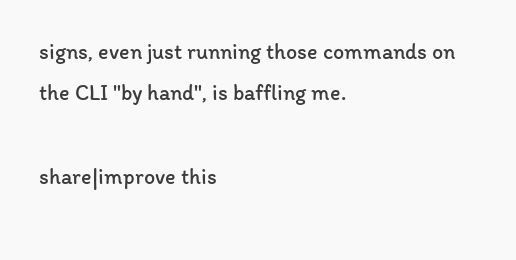signs, even just running those commands on the CLI "by hand", is baffling me.

share|improve this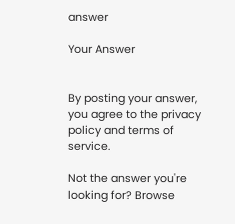answer

Your Answer


By posting your answer, you agree to the privacy policy and terms of service.

Not the answer you're looking for? Browse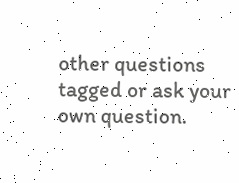other questions tagged or ask your own question.